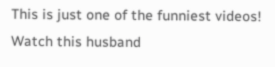This is just one of the funniest videos! Watch this husband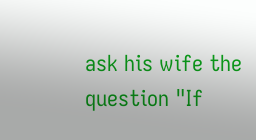ask his wife the question "If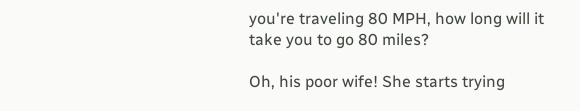you're traveling 80 MPH, how long will it take you to go 80 miles?

Oh, his poor wife! She starts trying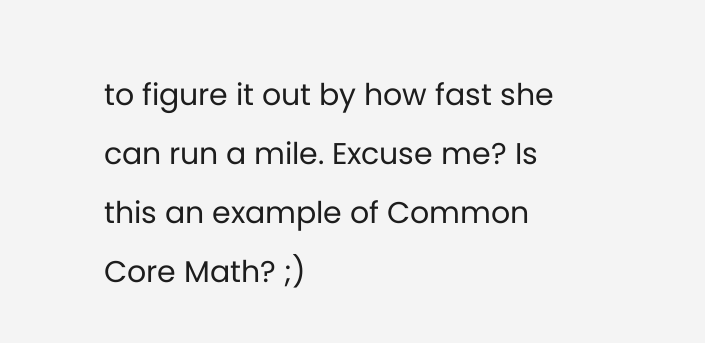to figure it out by how fast she can run a mile. Excuse me? Is this an example of Common Core Math? ;)